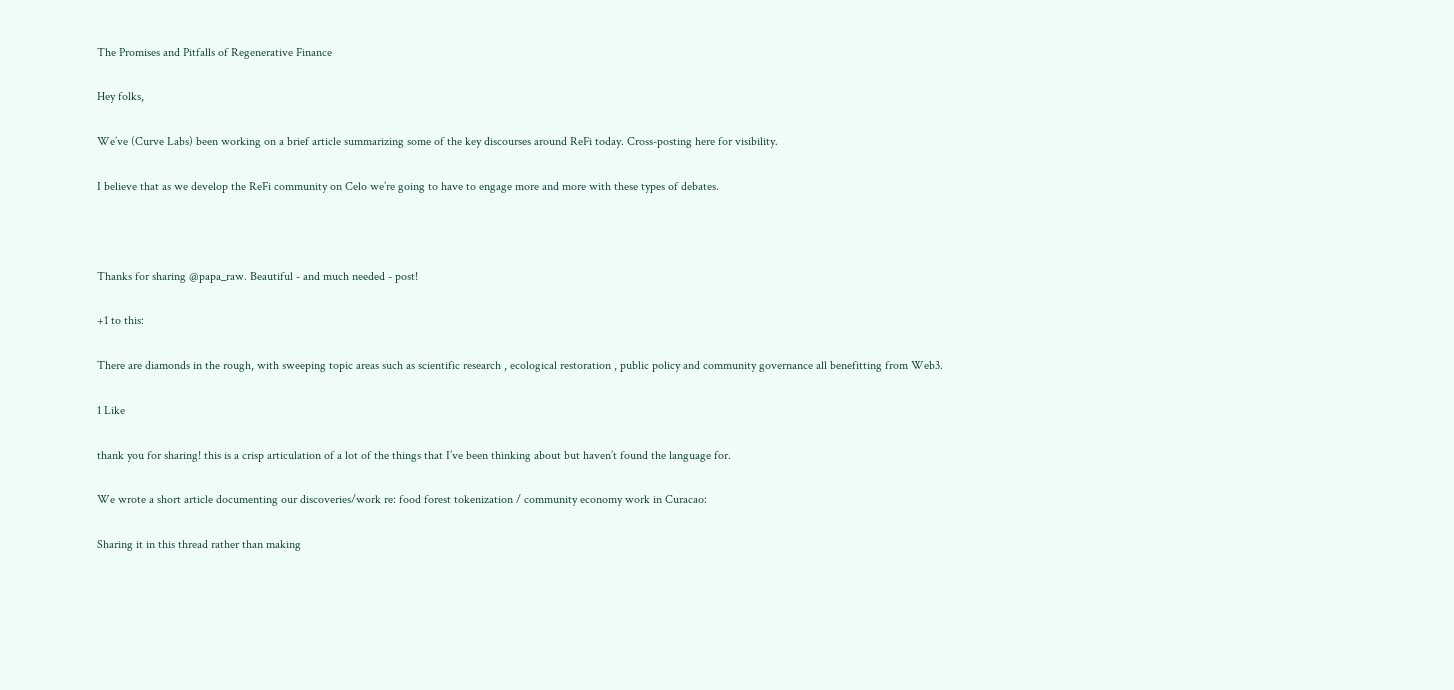The Promises and Pitfalls of Regenerative Finance

Hey folks,

We’ve (Curve Labs) been working on a brief article summarizing some of the key discourses around ReFi today. Cross-posting here for visibility.

I believe that as we develop the ReFi community on Celo we’re going to have to engage more and more with these types of debates.



Thanks for sharing @papa_raw. Beautiful - and much needed - post!

+1 to this:

There are diamonds in the rough, with sweeping topic areas such as scientific research , ecological restoration , public policy and community governance all benefitting from Web3.

1 Like

thank you for sharing! this is a crisp articulation of a lot of the things that I’ve been thinking about but haven’t found the language for.

We wrote a short article documenting our discoveries/work re: food forest tokenization / community economy work in Curacao:

Sharing it in this thread rather than making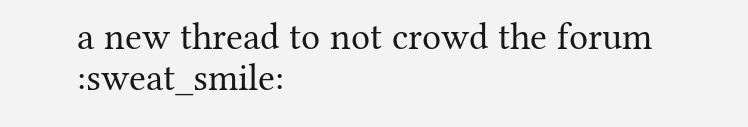a new thread to not crowd the forum :sweat_smile: